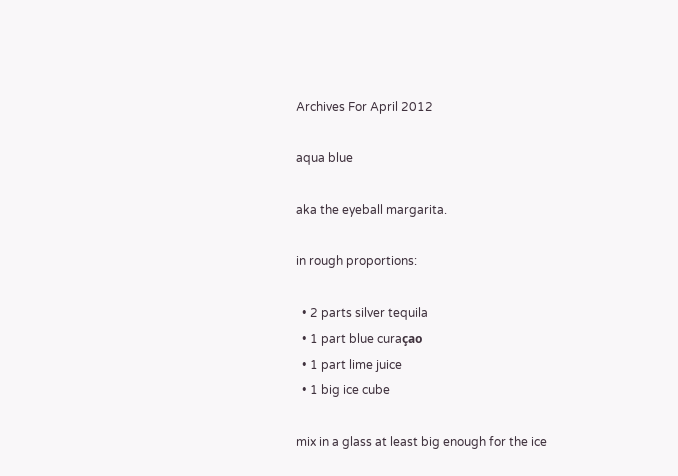Archives For April 2012

aqua blue

aka the eyeball margarita.

in rough proportions:

  • 2 parts silver tequila
  • 1 part blue curaҫao
  • 1 part lime juice
  • 1 big ice cube

mix in a glass at least big enough for the ice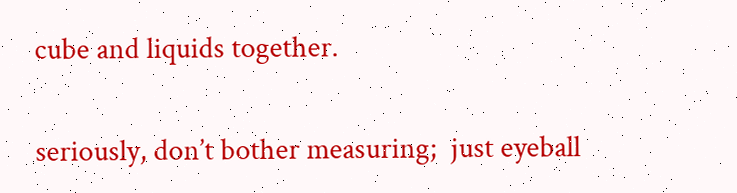cube and liquids together.

seriously, don’t bother measuring;  just eyeball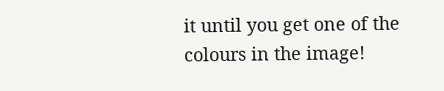it until you get one of the colours in the image!